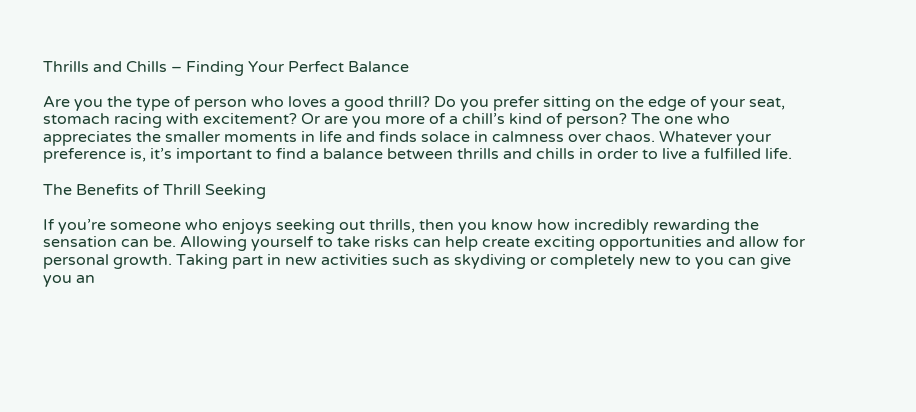Thrills and Chills – Finding Your Perfect Balance

Are you the type of person who loves a good thrill? Do you prefer sitting on the edge of your seat, stomach racing with excitement? Or are you more of a chill’s kind of person? The one who appreciates the smaller moments in life and finds solace in calmness over chaos. Whatever your preference is, it’s important to find a balance between thrills and chills in order to live a fulfilled life.

The Benefits of Thrill Seeking

If you’re someone who enjoys seeking out thrills, then you know how incredibly rewarding the sensation can be. Allowing yourself to take risks can help create exciting opportunities and allow for personal growth. Taking part in new activities such as skydiving or completely new to you can give you an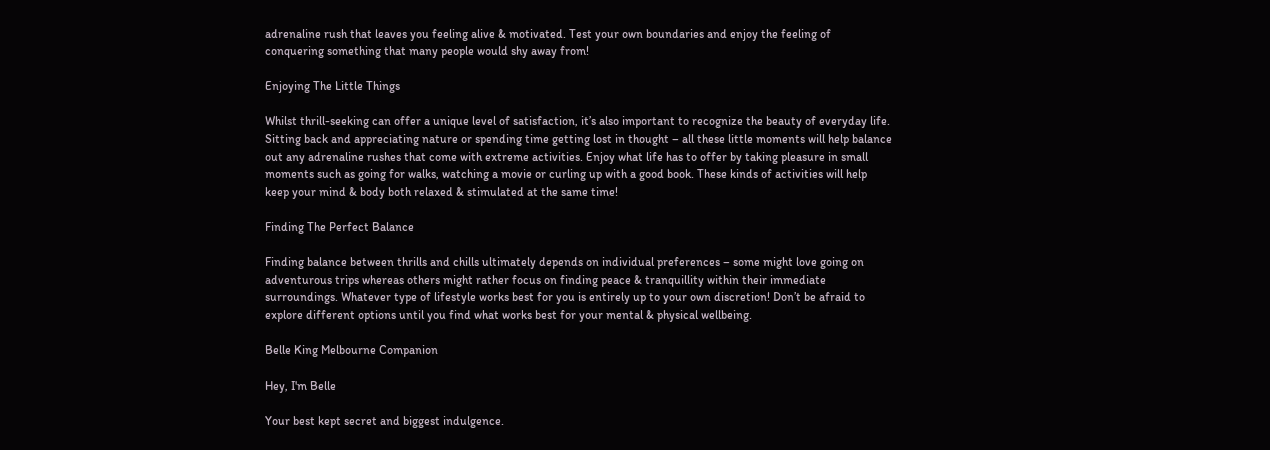adrenaline rush that leaves you feeling alive & motivated. Test your own boundaries and enjoy the feeling of conquering something that many people would shy away from!

Enjoying The Little Things

Whilst thrill-seeking can offer a unique level of satisfaction, it’s also important to recognize the beauty of everyday life. Sitting back and appreciating nature or spending time getting lost in thought – all these little moments will help balance out any adrenaline rushes that come with extreme activities. Enjoy what life has to offer by taking pleasure in small moments such as going for walks, watching a movie or curling up with a good book. These kinds of activities will help keep your mind & body both relaxed & stimulated at the same time!

Finding The Perfect Balance

Finding balance between thrills and chills ultimately depends on individual preferences – some might love going on adventurous trips whereas others might rather focus on finding peace & tranquillity within their immediate surroundings. Whatever type of lifestyle works best for you is entirely up to your own discretion! Don’t be afraid to explore different options until you find what works best for your mental & physical wellbeing.

Belle King Melbourne Companion

Hey, I'm Belle

Your best kept secret and biggest indulgence.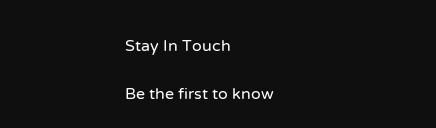Stay In Touch

Be the first to know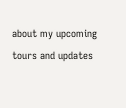about my upcoming tours and updates